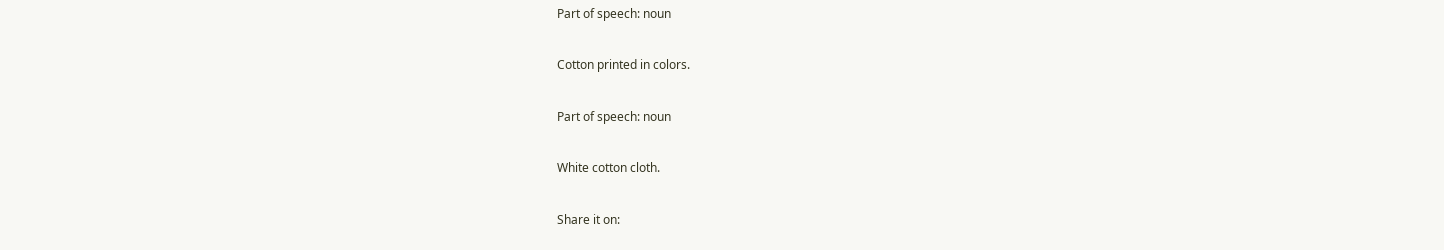Part of speech: noun

Cotton printed in colors.

Part of speech: noun

White cotton cloth.

Share it on: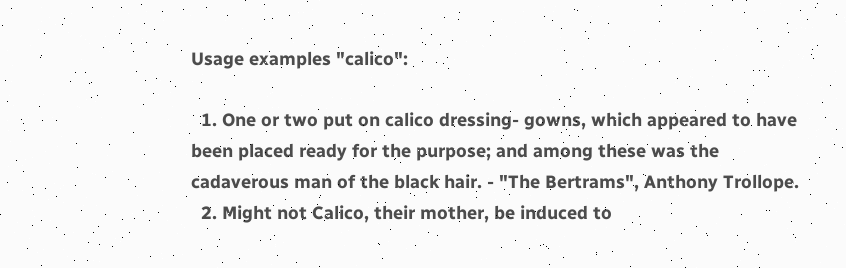Usage examples "calico":

  1. One or two put on calico dressing- gowns, which appeared to have been placed ready for the purpose; and among these was the cadaverous man of the black hair. - "The Bertrams", Anthony Trollope.
  2. Might not Calico, their mother, be induced to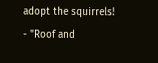adopt the squirrels! - "Roof and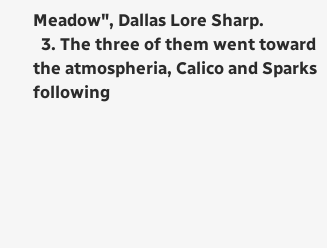Meadow", Dallas Lore Sharp.
  3. The three of them went toward the atmospheria, Calico and Sparks following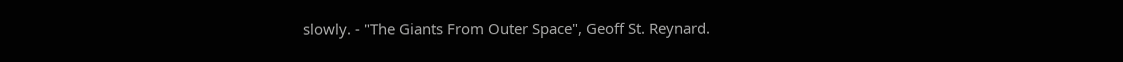slowly. - "The Giants From Outer Space", Geoff St. Reynard.